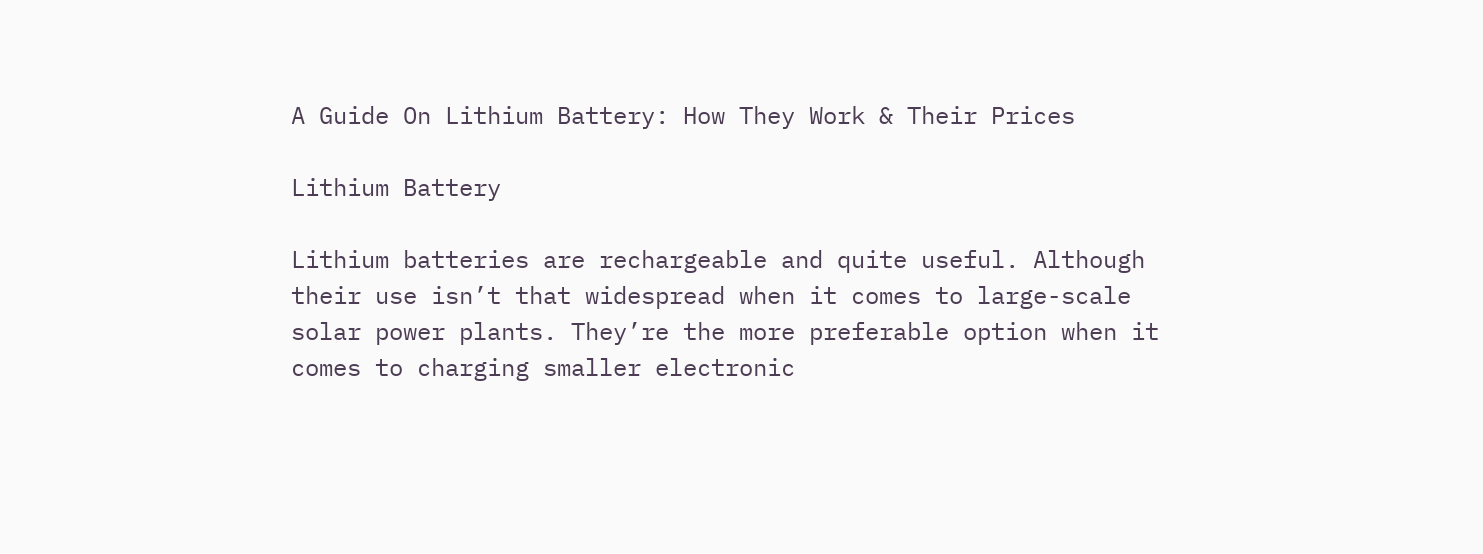A Guide On Lithium Battery: How They Work & Their Prices

Lithium Battery

Lithium batteries are rechargeable and quite useful. Although their use isn’t that widespread when it comes to large-scale solar power plants. They’re the more preferable option when it comes to charging smaller electronic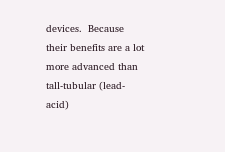devices.  Because their benefits are a lot more advanced than tall-tubular (lead-acid)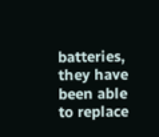batteries, they have been able to replace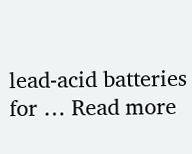lead-acid batteries for … Read more